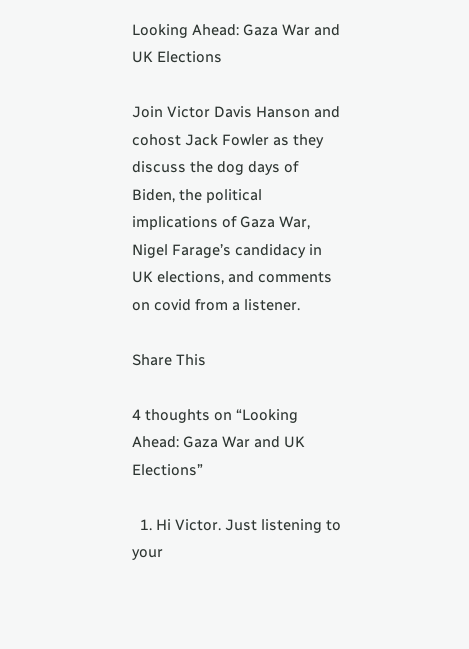Looking Ahead: Gaza War and UK Elections

Join Victor Davis Hanson and cohost Jack Fowler as they discuss the dog days of Biden, the political implications of Gaza War, Nigel Farage’s candidacy in UK elections, and comments on covid from a listener.

Share This

4 thoughts on “Looking Ahead: Gaza War and UK Elections”

  1. Hi Victor. Just listening to your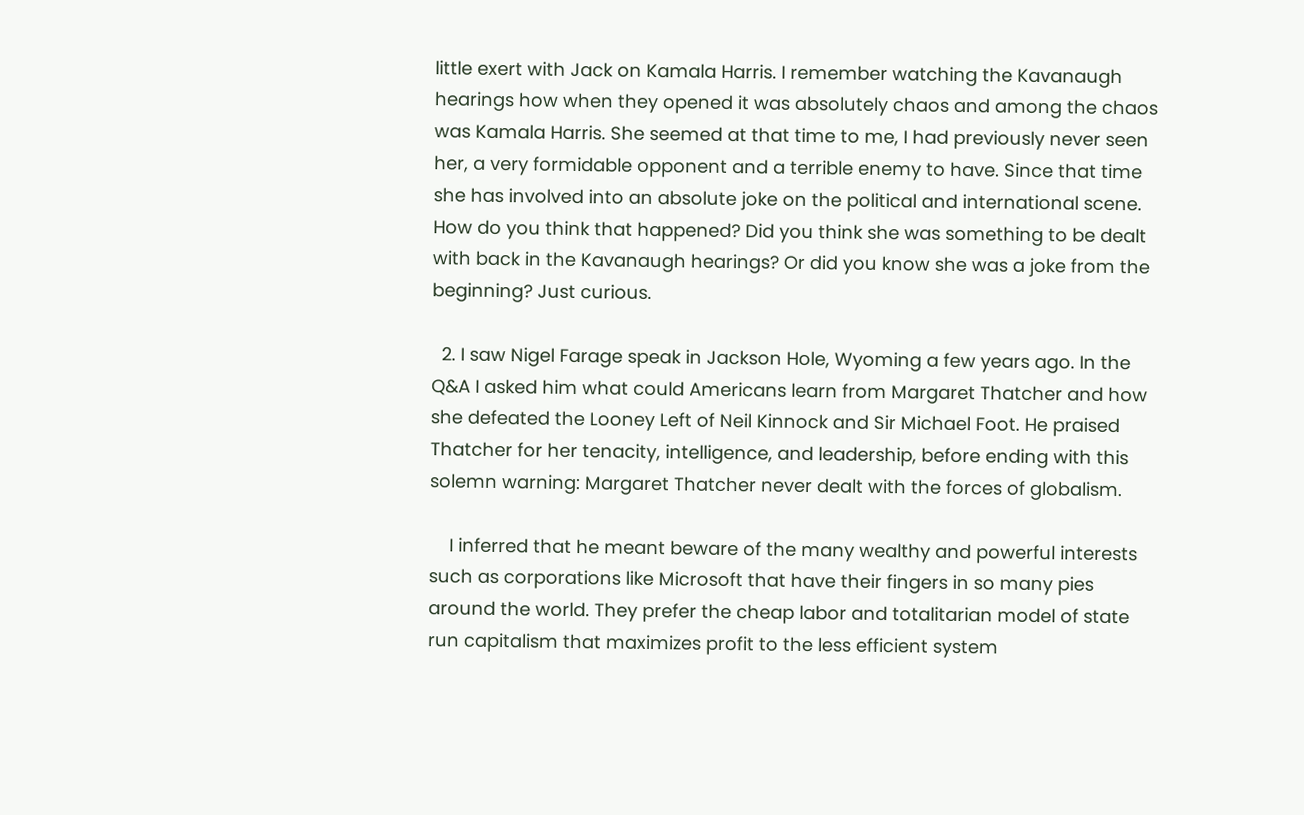little exert with Jack on Kamala Harris. I remember watching the Kavanaugh hearings how when they opened it was absolutely chaos and among the chaos was Kamala Harris. She seemed at that time to me, I had previously never seen her, a very formidable opponent and a terrible enemy to have. Since that time she has involved into an absolute joke on the political and international scene. How do you think that happened? Did you think she was something to be dealt with back in the Kavanaugh hearings? Or did you know she was a joke from the beginning? Just curious.

  2. I saw Nigel Farage speak in Jackson Hole, Wyoming a few years ago. In the Q&A I asked him what could Americans learn from Margaret Thatcher and how she defeated the Looney Left of Neil Kinnock and Sir Michael Foot. He praised Thatcher for her tenacity, intelligence, and leadership, before ending with this solemn warning: Margaret Thatcher never dealt with the forces of globalism.

    I inferred that he meant beware of the many wealthy and powerful interests such as corporations like Microsoft that have their fingers in so many pies around the world. They prefer the cheap labor and totalitarian model of state run capitalism that maximizes profit to the less efficient system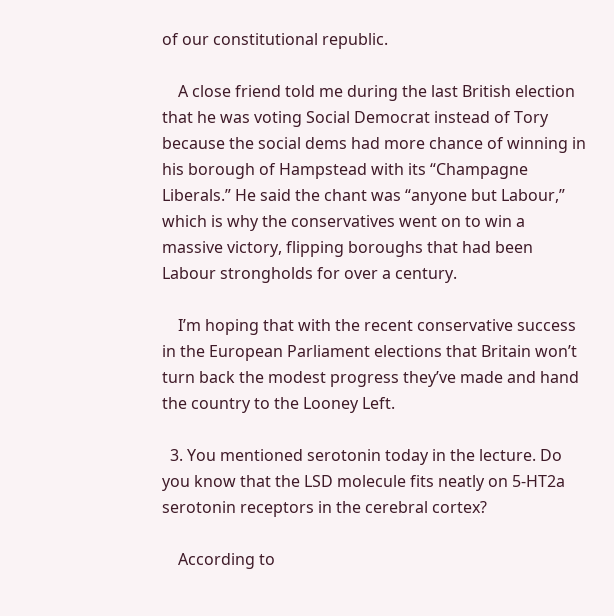of our constitutional republic.

    A close friend told me during the last British election that he was voting Social Democrat instead of Tory because the social dems had more chance of winning in his borough of Hampstead with its “Champagne Liberals.” He said the chant was “anyone but Labour,” which is why the conservatives went on to win a massive victory, flipping boroughs that had been Labour strongholds for over a century.

    I’m hoping that with the recent conservative success in the European Parliament elections that Britain won’t turn back the modest progress they’ve made and hand the country to the Looney Left.

  3. You mentioned serotonin today in the lecture. Do you know that the LSD molecule fits neatly on 5-HT2a serotonin receptors in the cerebral cortex?

    According to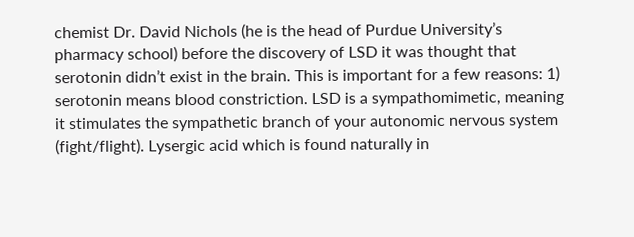chemist Dr. David Nichols (he is the head of Purdue University’s pharmacy school) before the discovery of LSD it was thought that serotonin didn’t exist in the brain. This is important for a few reasons: 1) serotonin means blood constriction. LSD is a sympathomimetic, meaning it stimulates the sympathetic branch of your autonomic nervous system (fight/flight). Lysergic acid which is found naturally in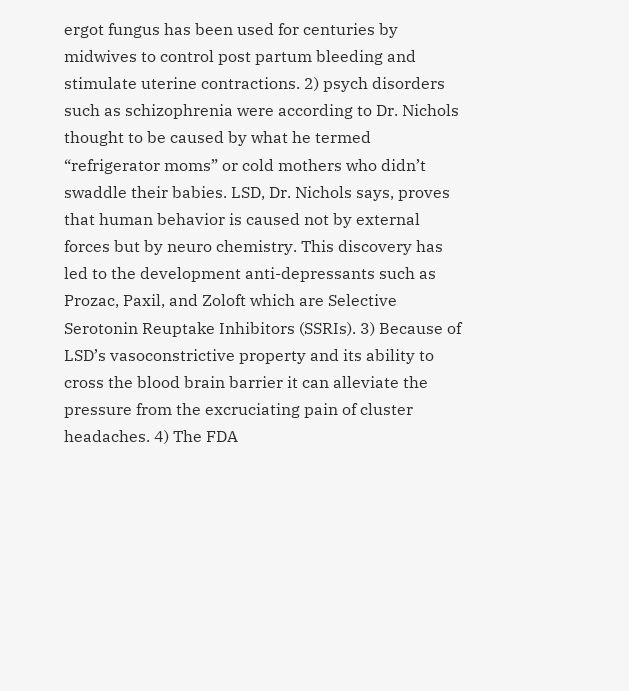ergot fungus has been used for centuries by midwives to control post partum bleeding and stimulate uterine contractions. 2) psych disorders such as schizophrenia were according to Dr. Nichols thought to be caused by what he termed “refrigerator moms” or cold mothers who didn’t swaddle their babies. LSD, Dr. Nichols says, proves that human behavior is caused not by external forces but by neuro chemistry. This discovery has led to the development anti-depressants such as Prozac, Paxil, and Zoloft which are Selective Serotonin Reuptake Inhibitors (SSRIs). 3) Because of LSD’s vasoconstrictive property and its ability to cross the blood brain barrier it can alleviate the pressure from the excruciating pain of cluster headaches. 4) The FDA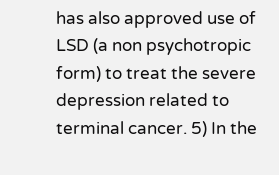has also approved use of LSD (a non psychotropic form) to treat the severe depression related to terminal cancer. 5) In the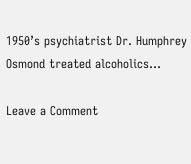1950’s psychiatrist Dr. Humphrey Osmond treated alcoholics…

Leave a Comment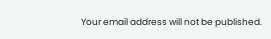Your email address will not be published.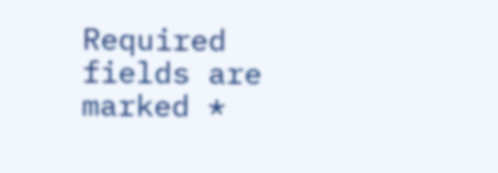Required fields are marked *